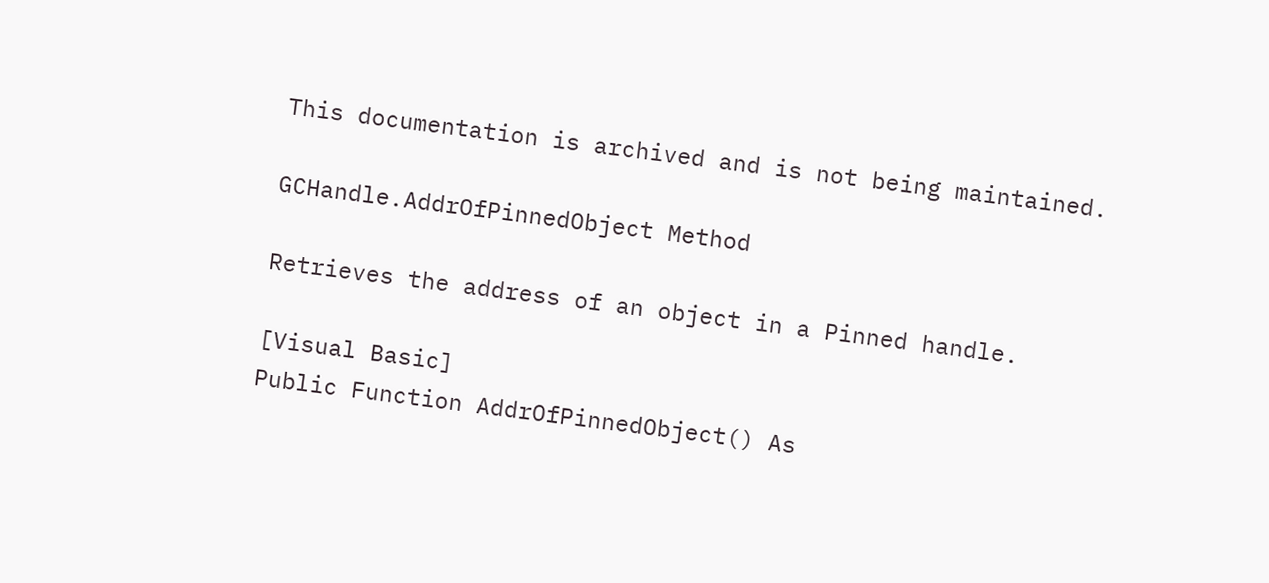This documentation is archived and is not being maintained.

GCHandle.AddrOfPinnedObject Method

Retrieves the address of an object in a Pinned handle.

[Visual Basic]
Public Function AddrOfPinnedObject() As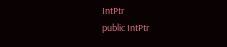IntPtr
public IntPtr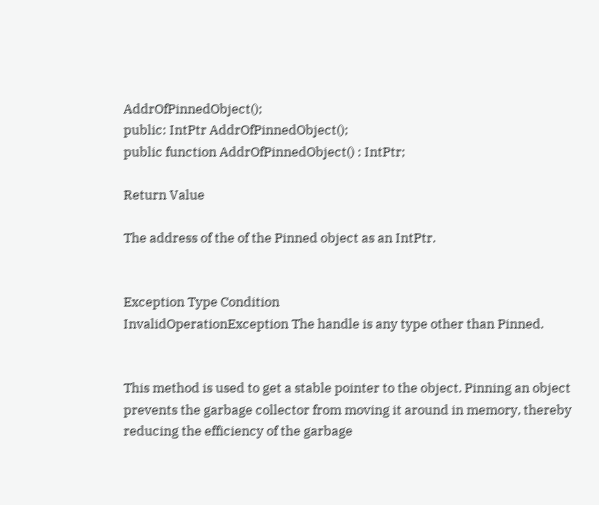AddrOfPinnedObject();
public: IntPtr AddrOfPinnedObject();
public function AddrOfPinnedObject() : IntPtr;

Return Value

The address of the of the Pinned object as an IntPtr.


Exception Type Condition
InvalidOperationException The handle is any type other than Pinned.


This method is used to get a stable pointer to the object. Pinning an object prevents the garbage collector from moving it around in memory, thereby reducing the efficiency of the garbage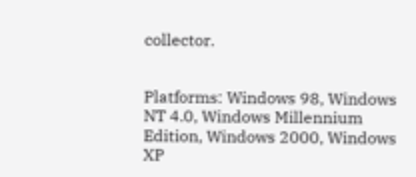collector.


Platforms: Windows 98, Windows NT 4.0, Windows Millennium Edition, Windows 2000, Windows XP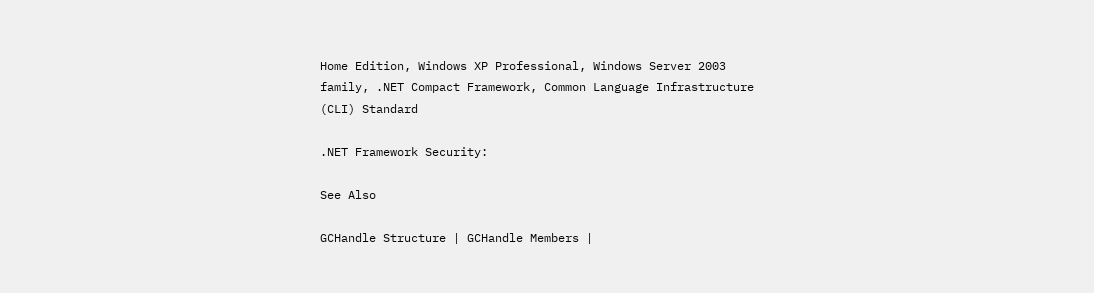Home Edition, Windows XP Professional, Windows Server 2003 family, .NET Compact Framework, Common Language Infrastructure (CLI) Standard

.NET Framework Security:

See Also

GCHandle Structure | GCHandle Members |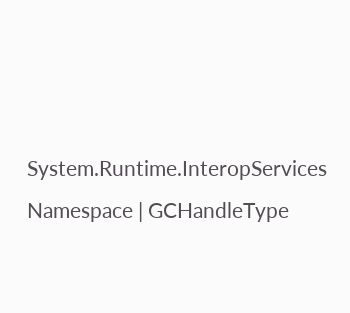System.Runtime.InteropServices Namespace | GCHandleType